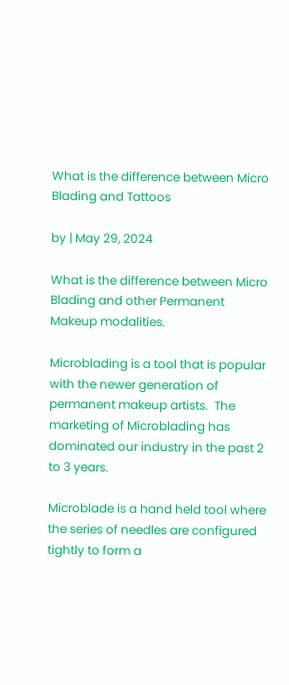What is the difference between Micro Blading and Tattoos

by | May 29, 2024

What is the difference between Micro Blading and other Permanent Makeup modalities.

Microblading is a tool that is popular with the newer generation of permanent makeup artists.  The marketing of Microblading has dominated our industry in the past 2 to 3 years.

Microblade is a hand held tool where the series of needles are configured tightly to form a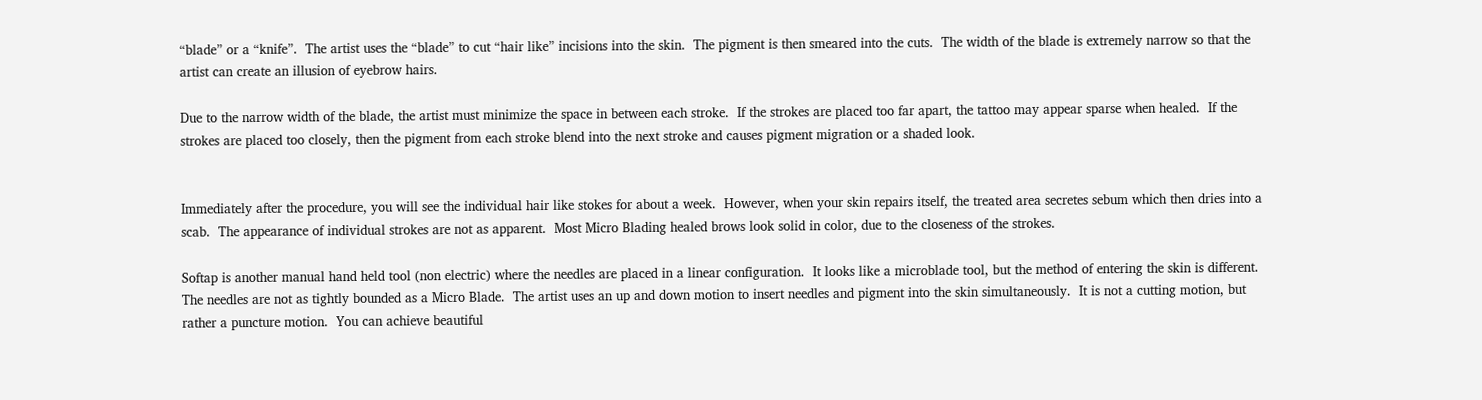“blade” or a “knife”.  The artist uses the “blade” to cut “hair like” incisions into the skin.  The pigment is then smeared into the cuts.  The width of the blade is extremely narrow so that the artist can create an illusion of eyebrow hairs.

Due to the narrow width of the blade, the artist must minimize the space in between each stroke.  If the strokes are placed too far apart, the tattoo may appear sparse when healed.  If the strokes are placed too closely, then the pigment from each stroke blend into the next stroke and causes pigment migration or a shaded look.


Immediately after the procedure, you will see the individual hair like stokes for about a week.  However, when your skin repairs itself, the treated area secretes sebum which then dries into a scab.  The appearance of individual strokes are not as apparent.  Most Micro Blading healed brows look solid in color, due to the closeness of the strokes.

Softap is another manual hand held tool (non electric) where the needles are placed in a linear configuration.  It looks like a microblade tool, but the method of entering the skin is different.  The needles are not as tightly bounded as a Micro Blade.  The artist uses an up and down motion to insert needles and pigment into the skin simultaneously.  It is not a cutting motion, but rather a puncture motion.  You can achieve beautiful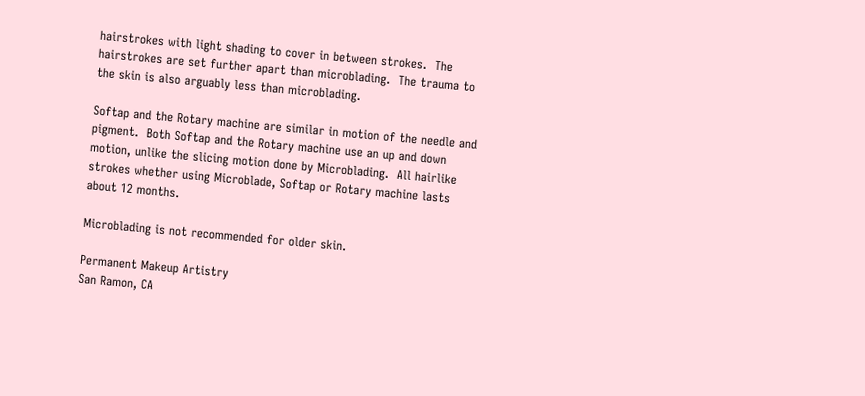hairstrokes with light shading to cover in between strokes.  The hairstrokes are set further apart than microblading.  The trauma to the skin is also arguably less than microblading.

Softap and the Rotary machine are similar in motion of the needle and pigment.  Both Softap and the Rotary machine use an up and down motion, unlike the slicing motion done by Microblading.  All hairlike strokes whether using Microblade, Softap or Rotary machine lasts about 12 months.

Microblading is not recommended for older skin.

Permanent Makeup Artistry
San Ramon, CA